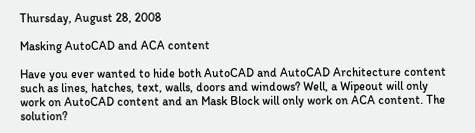Thursday, August 28, 2008

Masking AutoCAD and ACA content

Have you ever wanted to hide both AutoCAD and AutoCAD Architecture content such as lines, hatches, text, walls, doors and windows? Well, a Wipeout will only work on AutoCAD content and an Mask Block will only work on ACA content. The solution?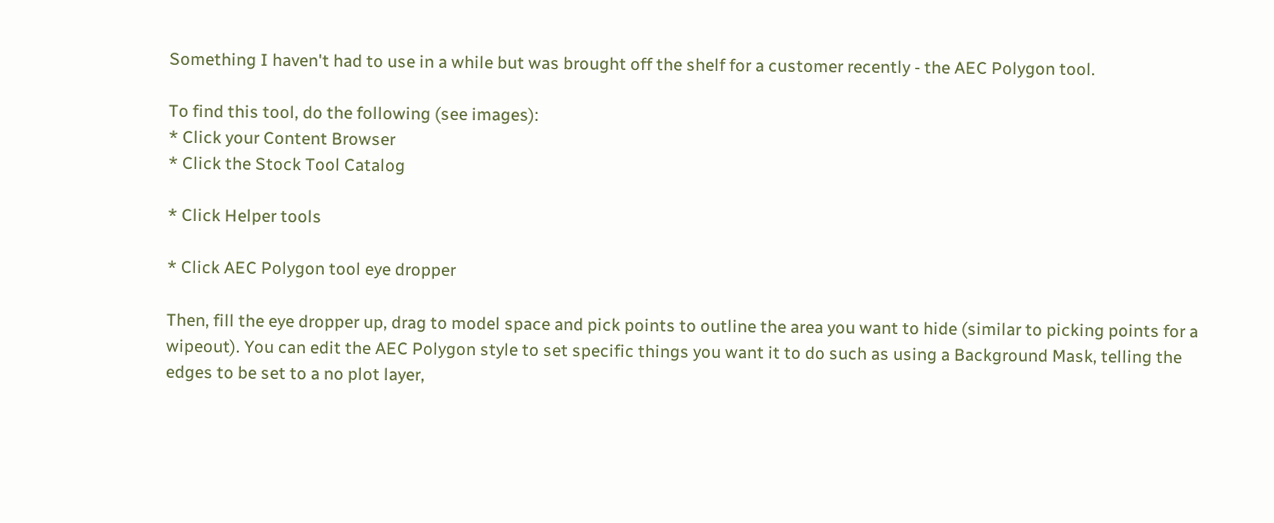Something I haven't had to use in a while but was brought off the shelf for a customer recently - the AEC Polygon tool.

To find this tool, do the following (see images):
* Click your Content Browser
* Click the Stock Tool Catalog

* Click Helper tools

* Click AEC Polygon tool eye dropper

Then, fill the eye dropper up, drag to model space and pick points to outline the area you want to hide (similar to picking points for a wipeout). You can edit the AEC Polygon style to set specific things you want it to do such as using a Background Mask, telling the edges to be set to a no plot layer,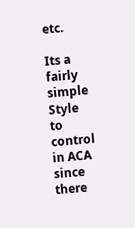etc.

Its a fairly simple Style to control in ACA since there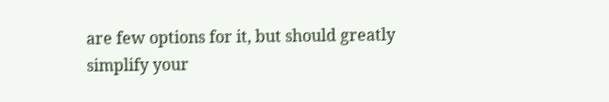are few options for it, but should greatly simplify your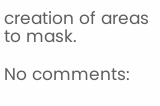creation of areas to mask.

No comments: